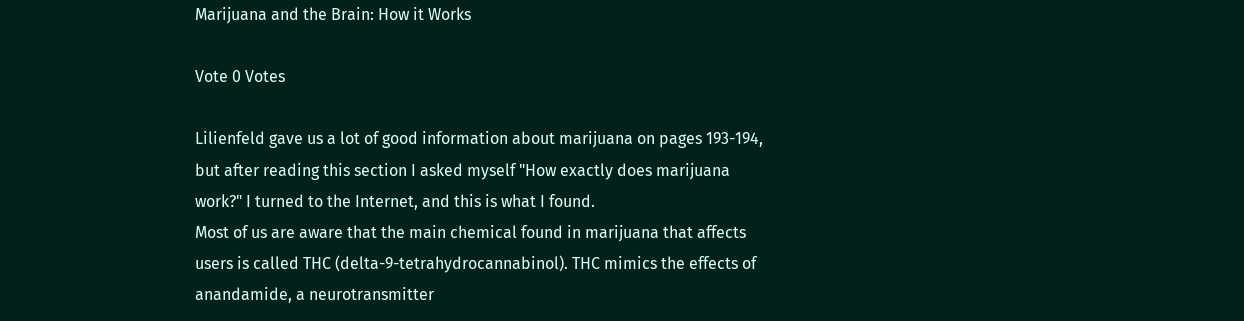Marijuana and the Brain: How it Works

Vote 0 Votes

Lilienfeld gave us a lot of good information about marijuana on pages 193-194, but after reading this section I asked myself "How exactly does marijuana work?" I turned to the Internet, and this is what I found.
Most of us are aware that the main chemical found in marijuana that affects users is called THC (delta-9-tetrahydrocannabinol). THC mimics the effects of anandamide, a neurotransmitter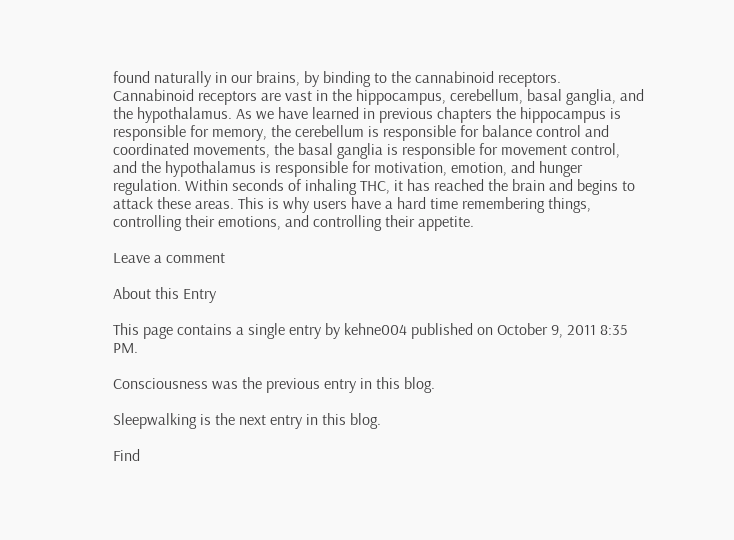found naturally in our brains, by binding to the cannabinoid receptors. Cannabinoid receptors are vast in the hippocampus, cerebellum, basal ganglia, and the hypothalamus. As we have learned in previous chapters the hippocampus is responsible for memory, the cerebellum is responsible for balance control and coordinated movements, the basal ganglia is responsible for movement control, and the hypothalamus is responsible for motivation, emotion, and hunger regulation. Within seconds of inhaling THC, it has reached the brain and begins to attack these areas. This is why users have a hard time remembering things, controlling their emotions, and controlling their appetite.

Leave a comment

About this Entry

This page contains a single entry by kehne004 published on October 9, 2011 8:35 PM.

Consciousness was the previous entry in this blog.

Sleepwalking is the next entry in this blog.

Find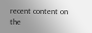recent content on the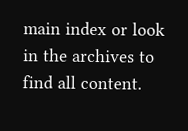main index or look in the archives to find all content.